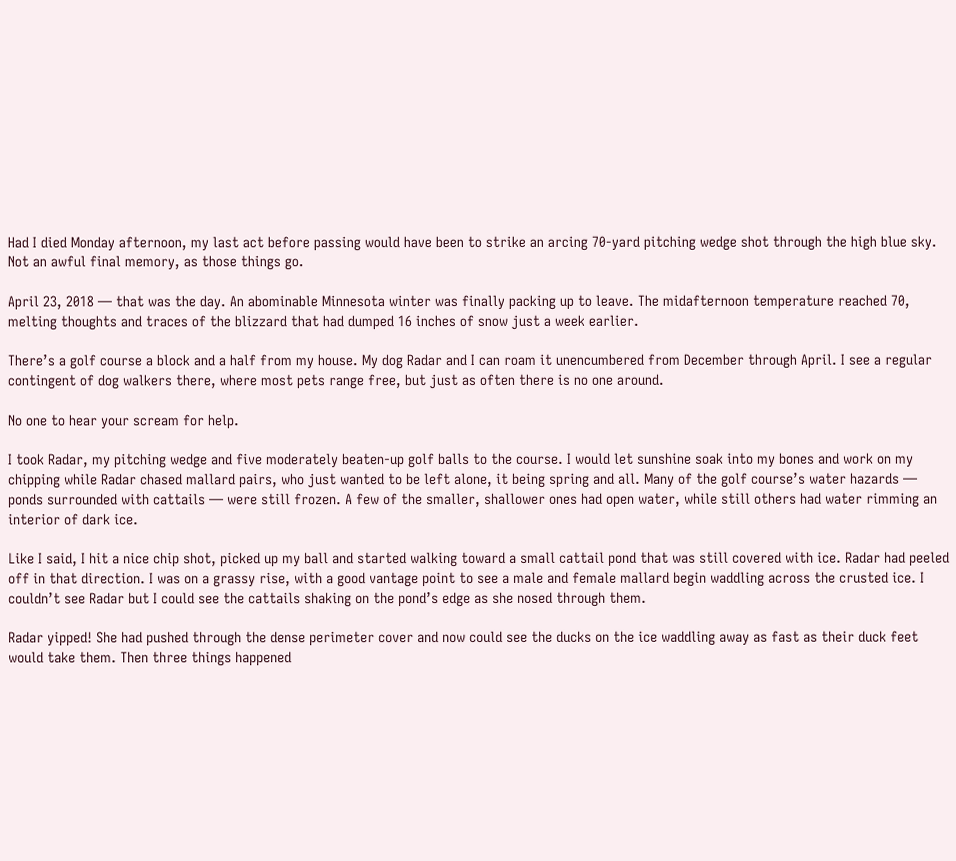Had I died Monday afternoon, my last act before passing would have been to strike an arcing 70-yard pitching wedge shot through the high blue sky. Not an awful final memory, as those things go.

April 23, 2018 — that was the day. An abominable Minnesota winter was finally packing up to leave. The midafternoon temperature reached 70, melting thoughts and traces of the blizzard that had dumped 16 inches of snow just a week earlier.

There’s a golf course a block and a half from my house. My dog Radar and I can roam it unencumbered from December through April. I see a regular contingent of dog walkers there, where most pets range free, but just as often there is no one around.

No one to hear your scream for help.

I took Radar, my pitching wedge and five moderately beaten-up golf balls to the course. I would let sunshine soak into my bones and work on my chipping while Radar chased mallard pairs, who just wanted to be left alone, it being spring and all. Many of the golf course’s water hazards — ponds surrounded with cattails — were still frozen. A few of the smaller, shallower ones had open water, while still others had water rimming an interior of dark ice.

Like I said, I hit a nice chip shot, picked up my ball and started walking toward a small cattail pond that was still covered with ice. Radar had peeled off in that direction. I was on a grassy rise, with a good vantage point to see a male and female mallard begin waddling across the crusted ice. I couldn’t see Radar but I could see the cattails shaking on the pond’s edge as she nosed through them.

Radar yipped! She had pushed through the dense perimeter cover and now could see the ducks on the ice waddling away as fast as their duck feet would take them. Then three things happened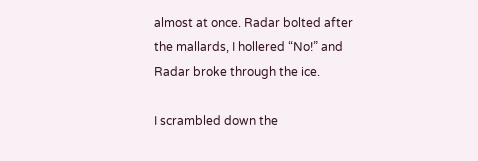almost at once. Radar bolted after the mallards, I hollered “No!” and Radar broke through the ice.

I scrambled down the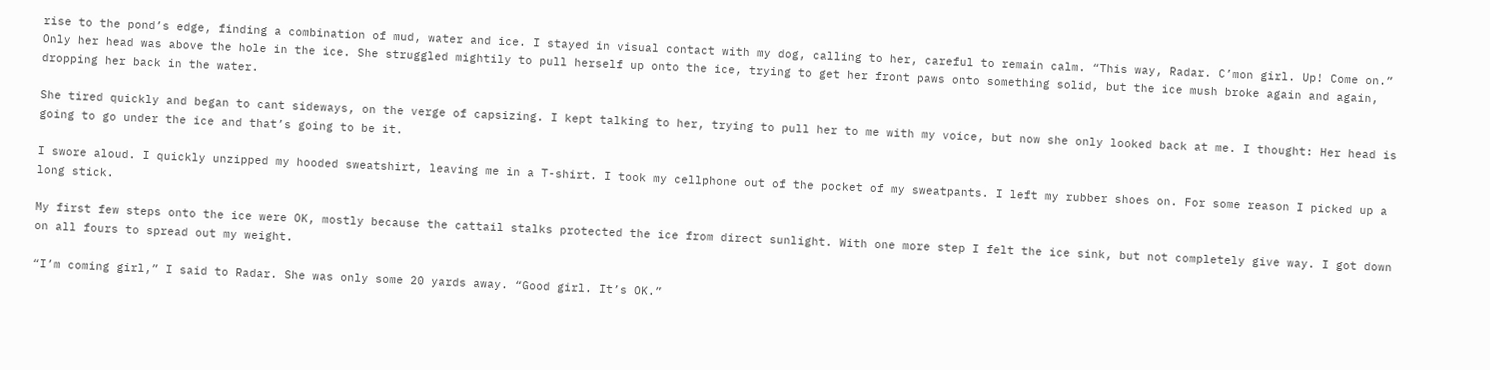rise to the pond’s edge, finding a combination of mud, water and ice. I stayed in visual contact with my dog, calling to her, careful to remain calm. “This way, Radar. C’mon girl. Up! Come on.” Only her head was above the hole in the ice. She struggled mightily to pull herself up onto the ice, trying to get her front paws onto something solid, but the ice mush broke again and again, dropping her back in the water.

She tired quickly and began to cant sideways, on the verge of capsizing. I kept talking to her, trying to pull her to me with my voice, but now she only looked back at me. I thought: Her head is going to go under the ice and that’s going to be it.

I swore aloud. I quickly unzipped my hooded sweatshirt, leaving me in a T-shirt. I took my cellphone out of the pocket of my sweatpants. I left my rubber shoes on. For some reason I picked up a long stick.

My first few steps onto the ice were OK, mostly because the cattail stalks protected the ice from direct sunlight. With one more step I felt the ice sink, but not completely give way. I got down on all fours to spread out my weight.

“I’m coming girl,” I said to Radar. She was only some 20 yards away. “Good girl. It’s OK.”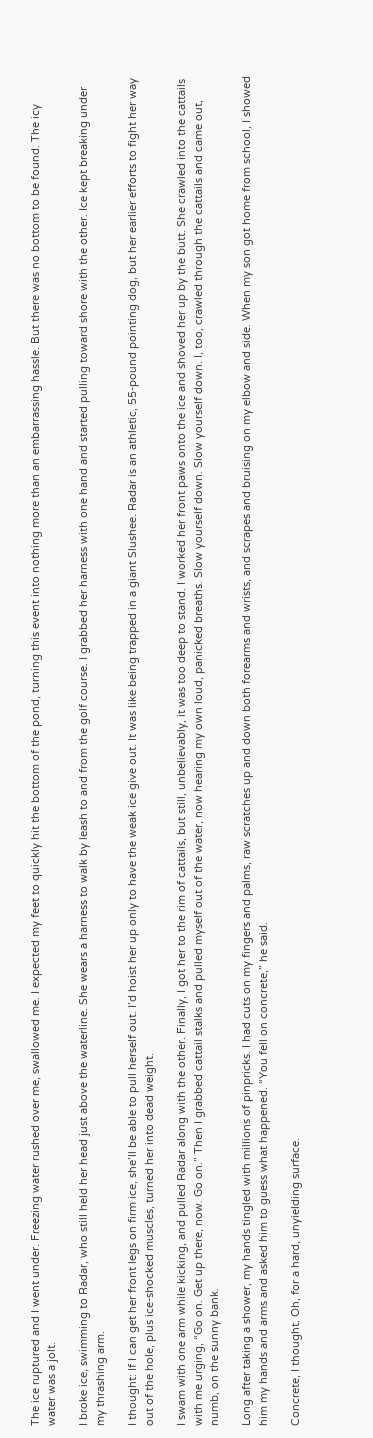The ice ruptured and I went under. Freezing water rushed over me, swallowed me. I expected my feet to quickly hit the bottom of the pond, turning this event into nothing more than an embarrassing hassle. But there was no bottom to be found. The icy water was a jolt.

I broke ice, swimming to Radar, who still held her head just above the waterline. She wears a harness to walk by leash to and from the golf course. I grabbed her harness with one hand and started pulling toward shore with the other. Ice kept breaking under my thrashing arm.

I thought: If I can get her front legs on firm ice, she’ll be able to pull herself out. I’d hoist her up only to have the weak ice give out. It was like being trapped in a giant Slushee. Radar is an athletic, 55-pound pointing dog, but her earlier efforts to fight her way out of the hole, plus ice-shocked muscles, turned her into dead weight.

I swam with one arm while kicking, and pulled Radar along with the other. Finally, I got her to the rim of cattails, but still, unbelievably, it was too deep to stand. I worked her front paws onto the ice and shoved her up by the butt. She crawled into the cattails with me urging, “Go on. Get up there, now. Go on.” Then I grabbed cattail stalks and pulled myself out of the water, now hearing my own loud, panicked breaths. Slow yourself down. Slow yourself down. I, too, crawled through the cattails and came out, numb, on the sunny bank.

Long after taking a shower, my hands tingled with millions of pinpricks. I had cuts on my fingers and palms, raw scratches up and down both forearms and wrists, and scrapes and bruising on my elbow and side. When my son got home from school, I showed him my hands and arms and asked him to guess what happened. “You fell on concrete,” he said.

Concrete, I thought. Oh, for a hard, unyielding surface.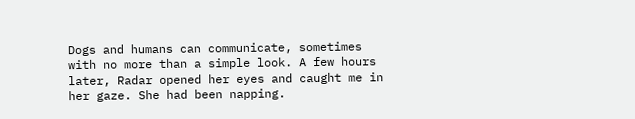Dogs and humans can communicate, sometimes with no more than a simple look. A few hours later, Radar opened her eyes and caught me in her gaze. She had been napping.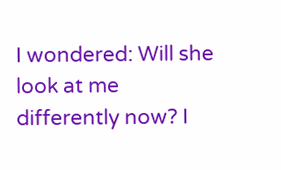I wondered: Will she look at me differently now? I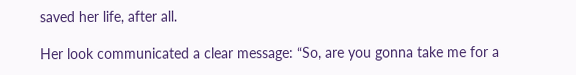saved her life, after all.

Her look communicated a clear message: “So, are you gonna take me for a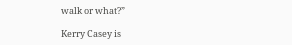walk or what?”

Kerry Casey is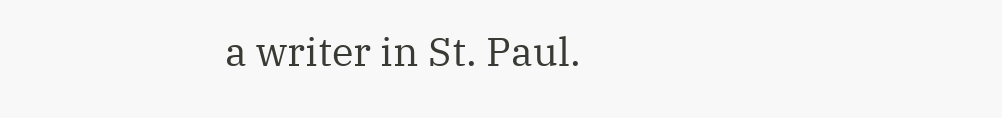a writer in St. Paul.